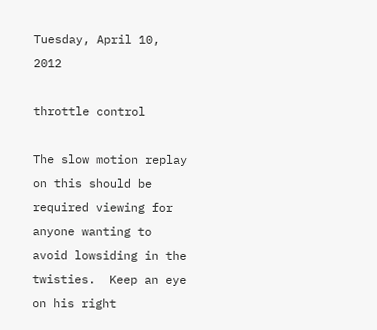Tuesday, April 10, 2012

throttle control

The slow motion replay on this should be required viewing for anyone wanting to avoid lowsiding in the twisties.  Keep an eye on his right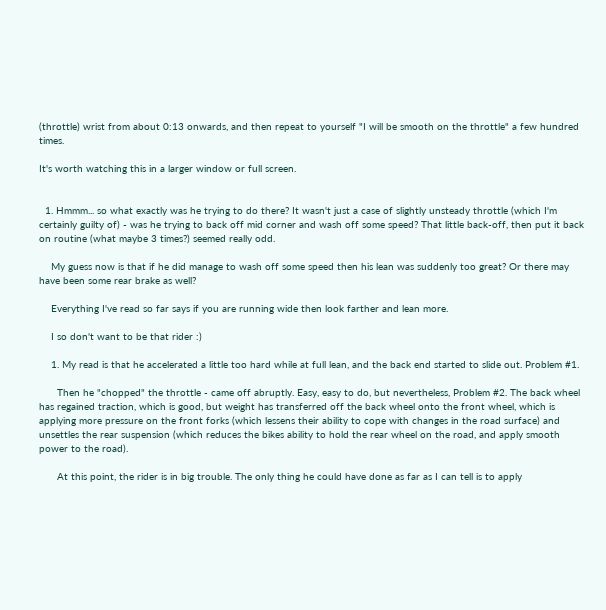(throttle) wrist from about 0:13 onwards, and then repeat to yourself "I will be smooth on the throttle" a few hundred times.

It's worth watching this in a larger window or full screen.


  1. Hmmm... so what exactly was he trying to do there? It wasn't just a case of slightly unsteady throttle (which I'm certainly guilty of) - was he trying to back off mid corner and wash off some speed? That little back-off, then put it back on routine (what maybe 3 times?) seemed really odd.

    My guess now is that if he did manage to wash off some speed then his lean was suddenly too great? Or there may have been some rear brake as well?

    Everything I've read so far says if you are running wide then look farther and lean more.

    I so don't want to be that rider :)

    1. My read is that he accelerated a little too hard while at full lean, and the back end started to slide out. Problem #1.

      Then he "chopped" the throttle - came off abruptly. Easy, easy to do, but nevertheless, Problem #2. The back wheel has regained traction, which is good, but weight has transferred off the back wheel onto the front wheel, which is applying more pressure on the front forks (which lessens their ability to cope with changes in the road surface) and unsettles the rear suspension (which reduces the bikes ability to hold the rear wheel on the road, and apply smooth power to the road).

      At this point, the rider is in big trouble. The only thing he could have done as far as I can tell is to apply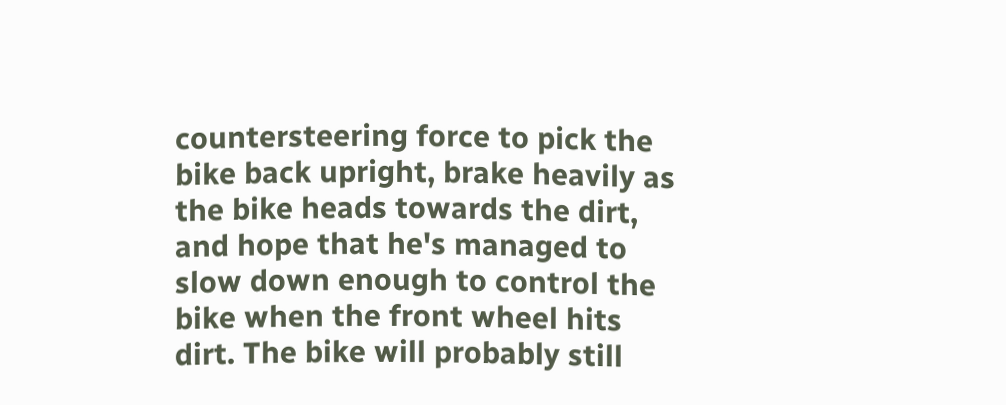countersteering force to pick the bike back upright, brake heavily as the bike heads towards the dirt, and hope that he's managed to slow down enough to control the bike when the front wheel hits dirt. The bike will probably still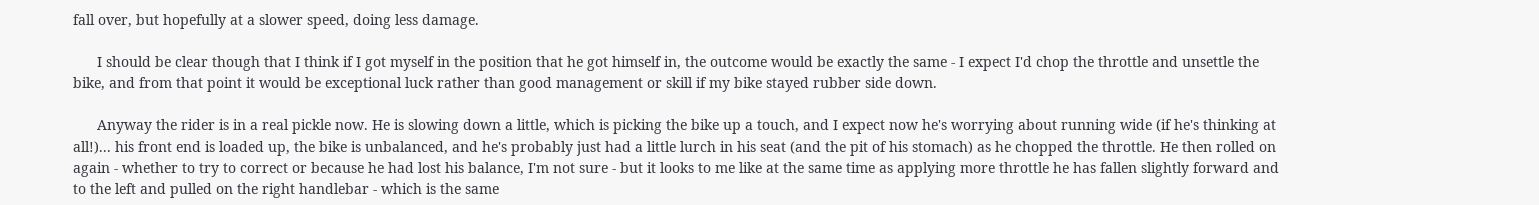fall over, but hopefully at a slower speed, doing less damage.

      I should be clear though that I think if I got myself in the position that he got himself in, the outcome would be exactly the same - I expect I'd chop the throttle and unsettle the bike, and from that point it would be exceptional luck rather than good management or skill if my bike stayed rubber side down.

      Anyway the rider is in a real pickle now. He is slowing down a little, which is picking the bike up a touch, and I expect now he's worrying about running wide (if he's thinking at all!)... his front end is loaded up, the bike is unbalanced, and he's probably just had a little lurch in his seat (and the pit of his stomach) as he chopped the throttle. He then rolled on again - whether to try to correct or because he had lost his balance, I'm not sure - but it looks to me like at the same time as applying more throttle he has fallen slightly forward and to the left and pulled on the right handlebar - which is the same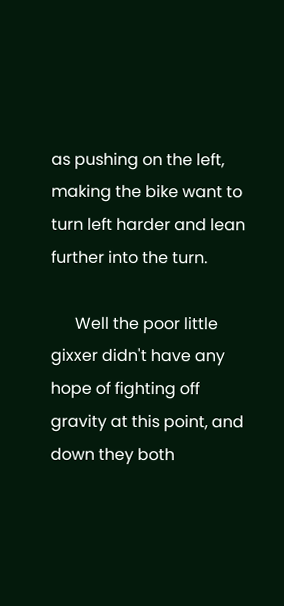as pushing on the left, making the bike want to turn left harder and lean further into the turn.

      Well the poor little gixxer didn't have any hope of fighting off gravity at this point, and down they both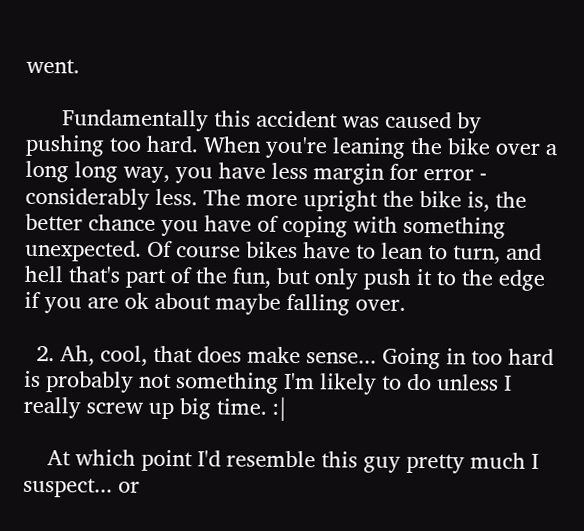went.

      Fundamentally this accident was caused by pushing too hard. When you're leaning the bike over a long long way, you have less margin for error - considerably less. The more upright the bike is, the better chance you have of coping with something unexpected. Of course bikes have to lean to turn, and hell that's part of the fun, but only push it to the edge if you are ok about maybe falling over.

  2. Ah, cool, that does make sense... Going in too hard is probably not something I'm likely to do unless I really screw up big time. :|

    At which point I'd resemble this guy pretty much I suspect... or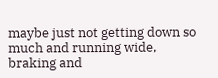maybe just not getting down so much and running wide, braking and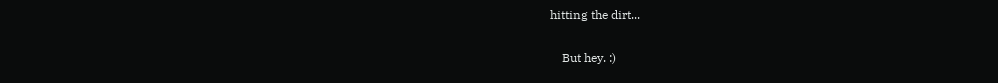hitting the dirt...

    But hey. :)